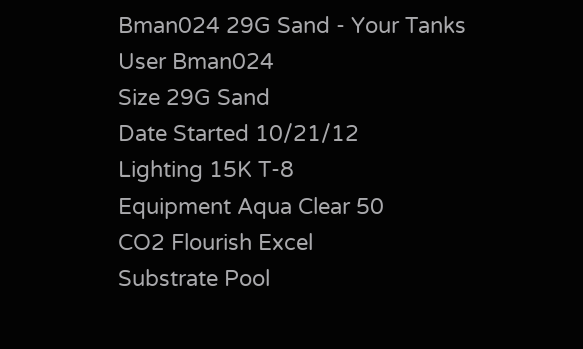Bman024 29G Sand - Your Tanks
User Bman024
Size 29G Sand
Date Started 10/21/12
Lighting 15K T-8
Equipment Aqua Clear 50
CO2 Flourish Excel
Substrate Pool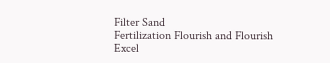Filter Sand
Fertilization Flourish and Flourish Excel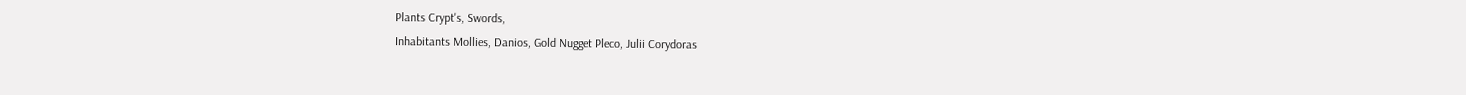Plants Crypt's, Swords,
Inhabitants Mollies, Danios, Gold Nugget Pleco, Julii Corydoras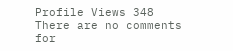Profile Views 348
There are no comments for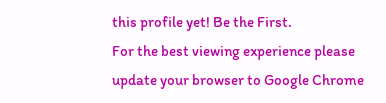this profile yet! Be the First.
For the best viewing experience please update your browser to Google Chrome